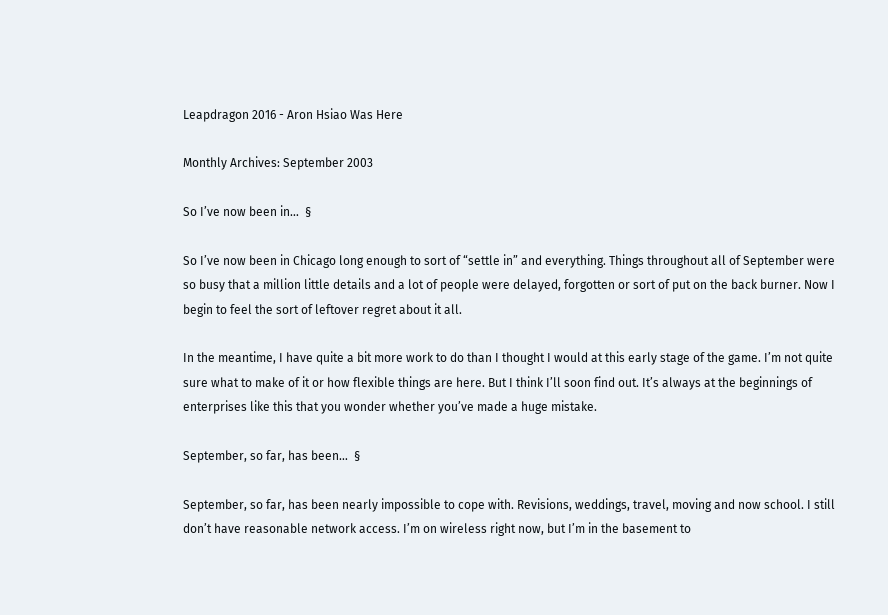Leapdragon 2016 - Aron Hsiao Was Here

Monthly Archives: September 2003

So I’ve now been in…  §

So I’ve now been in Chicago long enough to sort of “settle in” and everything. Things throughout all of September were so busy that a million little details and a lot of people were delayed, forgotten or sort of put on the back burner. Now I begin to feel the sort of leftover regret about it all.

In the meantime, I have quite a bit more work to do than I thought I would at this early stage of the game. I’m not quite sure what to make of it or how flexible things are here. But I think I’ll soon find out. It’s always at the beginnings of enterprises like this that you wonder whether you’ve made a huge mistake.

September, so far, has been…  §

September, so far, has been nearly impossible to cope with. Revisions, weddings, travel, moving and now school. I still don’t have reasonable network access. I’m on wireless right now, but I’m in the basement to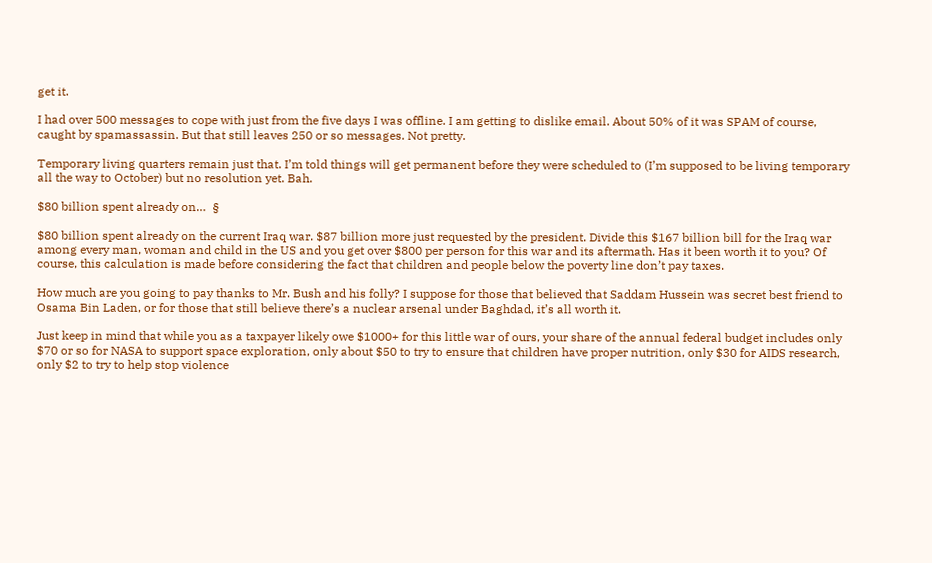get it.

I had over 500 messages to cope with just from the five days I was offline. I am getting to dislike email. About 50% of it was SPAM of course, caught by spamassassin. But that still leaves 250 or so messages. Not pretty.

Temporary living quarters remain just that. I’m told things will get permanent before they were scheduled to (I’m supposed to be living temporary all the way to October) but no resolution yet. Bah.

$80 billion spent already on…  §

$80 billion spent already on the current Iraq war. $87 billion more just requested by the president. Divide this $167 billion bill for the Iraq war among every man, woman and child in the US and you get over $800 per person for this war and its aftermath. Has it been worth it to you? Of course, this calculation is made before considering the fact that children and people below the poverty line don’t pay taxes.

How much are you going to pay thanks to Mr. Bush and his folly? I suppose for those that believed that Saddam Hussein was secret best friend to Osama Bin Laden, or for those that still believe there’s a nuclear arsenal under Baghdad, it’s all worth it.

Just keep in mind that while you as a taxpayer likely owe $1000+ for this little war of ours, your share of the annual federal budget includes only $70 or so for NASA to support space exploration, only about $50 to try to ensure that children have proper nutrition, only $30 for AIDS research, only $2 to try to help stop violence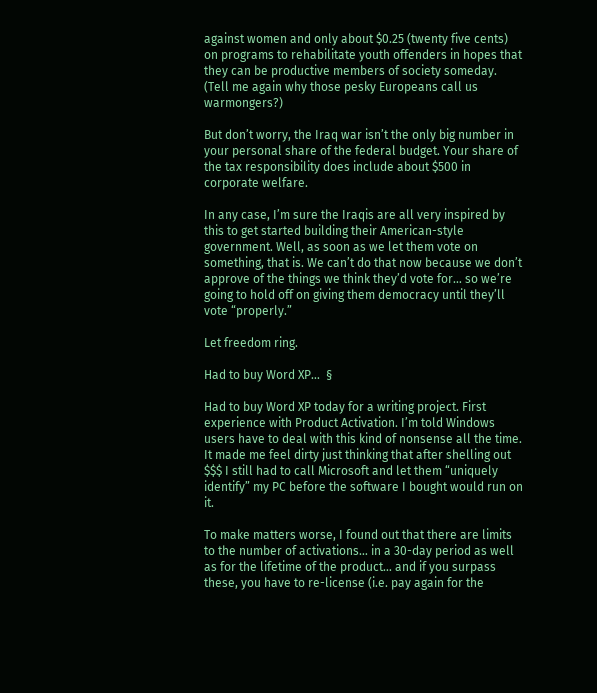against women and only about $0.25 (twenty five cents) on programs to rehabilitate youth offenders in hopes that they can be productive members of society someday. (Tell me again why those pesky Europeans call us warmongers?)

But don’t worry, the Iraq war isn’t the only big number in your personal share of the federal budget. Your share of the tax responsibility does include about $500 in corporate welfare.

In any case, I’m sure the Iraqis are all very inspired by this to get started building their American-style government. Well, as soon as we let them vote on something, that is. We can’t do that now because we don’t approve of the things we think they’d vote for… so we’re going to hold off on giving them democracy until they’ll vote “properly.”

Let freedom ring.

Had to buy Word XP…  §

Had to buy Word XP today for a writing project. First experience with Product Activation. I’m told Windows users have to deal with this kind of nonsense all the time. It made me feel dirty just thinking that after shelling out $$$ I still had to call Microsoft and let them “uniquely identify” my PC before the software I bought would run on it.

To make matters worse, I found out that there are limits to the number of activations… in a 30-day period as well as for the lifetime of the product… and if you surpass these, you have to re-license (i.e. pay again for the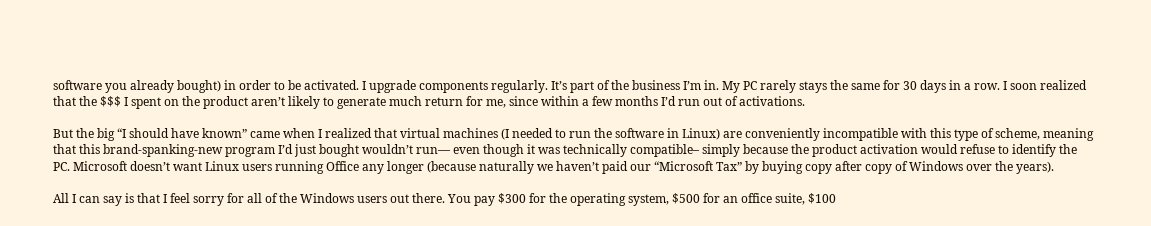software you already bought) in order to be activated. I upgrade components regularly. It’s part of the business I’m in. My PC rarely stays the same for 30 days in a row. I soon realized that the $$$ I spent on the product aren’t likely to generate much return for me, since within a few months I’d run out of activations.

But the big “I should have known” came when I realized that virtual machines (I needed to run the software in Linux) are conveniently incompatible with this type of scheme, meaning that this brand-spanking-new program I’d just bought wouldn’t run— even though it was technically compatible– simply because the product activation would refuse to identify the PC. Microsoft doesn’t want Linux users running Office any longer (because naturally we haven’t paid our “Microsoft Tax” by buying copy after copy of Windows over the years).

All I can say is that I feel sorry for all of the Windows users out there. You pay $300 for the operating system, $500 for an office suite, $100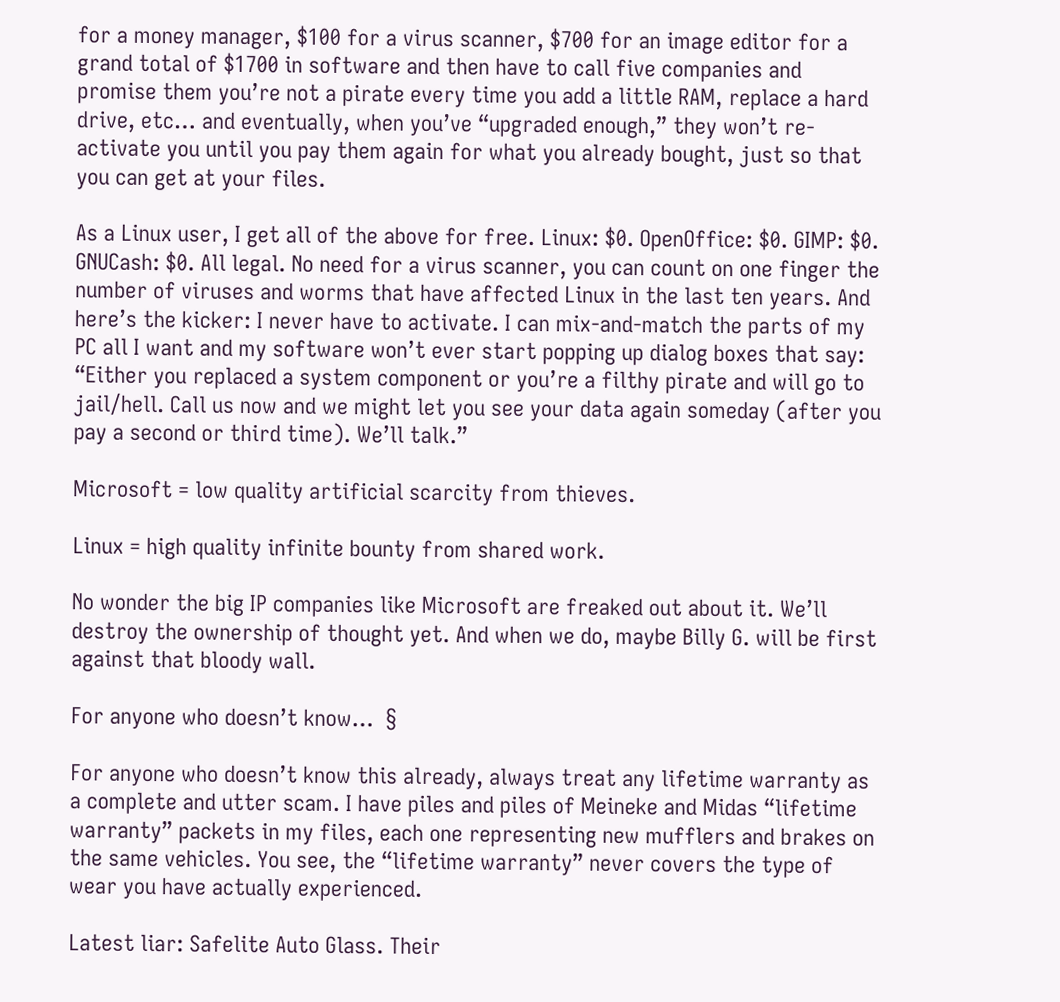for a money manager, $100 for a virus scanner, $700 for an image editor for a grand total of $1700 in software and then have to call five companies and promise them you’re not a pirate every time you add a little RAM, replace a hard drive, etc… and eventually, when you’ve “upgraded enough,” they won’t re-activate you until you pay them again for what you already bought, just so that you can get at your files.

As a Linux user, I get all of the above for free. Linux: $0. OpenOffice: $0. GIMP: $0. GNUCash: $0. All legal. No need for a virus scanner, you can count on one finger the number of viruses and worms that have affected Linux in the last ten years. And here’s the kicker: I never have to activate. I can mix-and-match the parts of my PC all I want and my software won’t ever start popping up dialog boxes that say: “Either you replaced a system component or you’re a filthy pirate and will go to jail/hell. Call us now and we might let you see your data again someday (after you pay a second or third time). We’ll talk.”

Microsoft = low quality artificial scarcity from thieves.

Linux = high quality infinite bounty from shared work.

No wonder the big IP companies like Microsoft are freaked out about it. We’ll destroy the ownership of thought yet. And when we do, maybe Billy G. will be first against that bloody wall.

For anyone who doesn’t know…  §

For anyone who doesn’t know this already, always treat any lifetime warranty as a complete and utter scam. I have piles and piles of Meineke and Midas “lifetime warranty” packets in my files, each one representing new mufflers and brakes on the same vehicles. You see, the “lifetime warranty” never covers the type of wear you have actually experienced.

Latest liar: Safelite Auto Glass. Their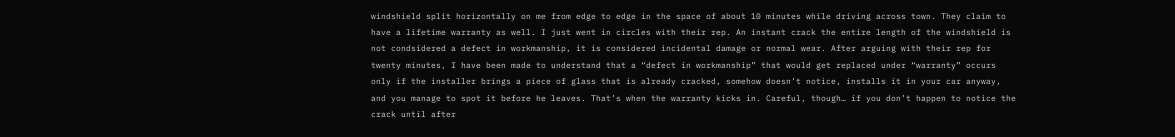windshield split horizontally on me from edge to edge in the space of about 10 minutes while driving across town. They claim to have a lifetime warranty as well. I just went in circles with their rep. An instant crack the entire length of the windshield is not condsidered a defect in workmanship, it is considered incidental damage or normal wear. After arguing with their rep for twenty minutes, I have been made to understand that a “defect in workmanship” that would get replaced under “warranty” occurs only if the installer brings a piece of glass that is already cracked, somehow doesn’t notice, installs it in your car anyway, and you manage to spot it before he leaves. That’s when the warranty kicks in. Careful, though… if you don’t happen to notice the crack until after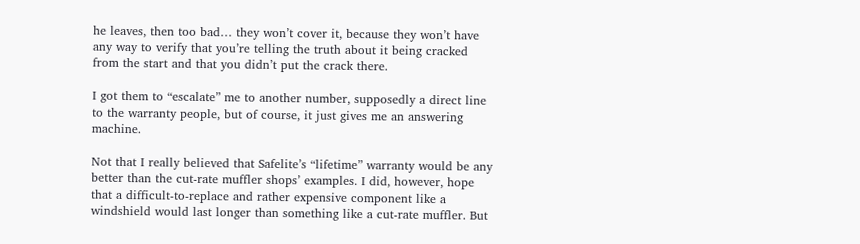he leaves, then too bad… they won’t cover it, because they won’t have any way to verify that you’re telling the truth about it being cracked from the start and that you didn’t put the crack there.

I got them to “escalate” me to another number, supposedly a direct line to the warranty people, but of course, it just gives me an answering machine.

Not that I really believed that Safelite’s “lifetime” warranty would be any better than the cut-rate muffler shops’ examples. I did, however, hope that a difficult-to-replace and rather expensive component like a windshield would last longer than something like a cut-rate muffler. But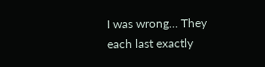I was wrong… They each last exactly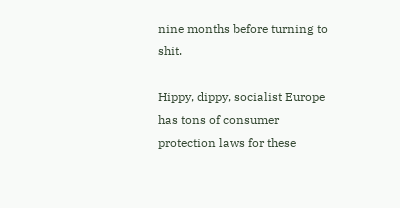nine months before turning to shit.

Hippy, dippy, socialist Europe has tons of consumer protection laws for these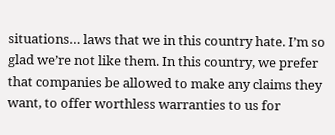situations… laws that we in this country hate. I’m so glad we’re not like them. In this country, we prefer that companies be allowed to make any claims they want, to offer worthless warranties to us for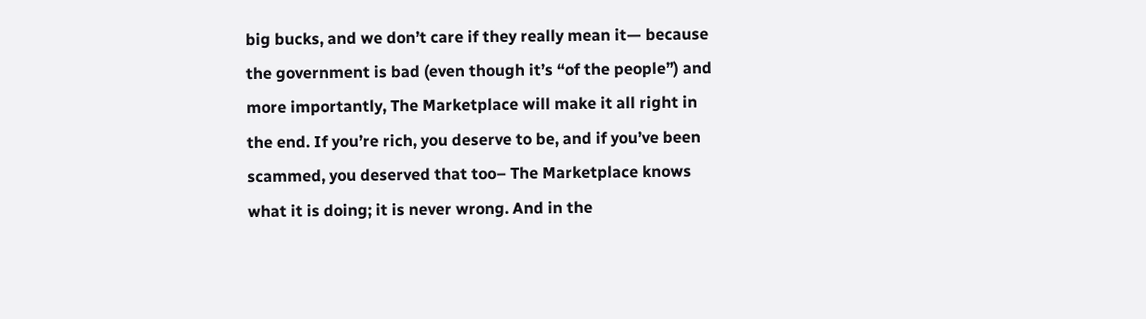big bucks, and we don’t care if they really mean it— because the government is bad (even though it’s “of the people”) and more importantly, The Marketplace will make it all right in the end. If you’re rich, you deserve to be, and if you’ve been scammed, you deserved that too– The Marketplace knows what it is doing; it is never wrong. And in the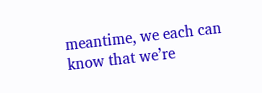meantime, we each can know that we’re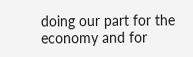doing our part for the economy and for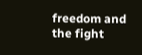freedom and the fight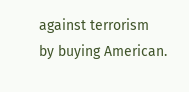against terrorism by buying American.